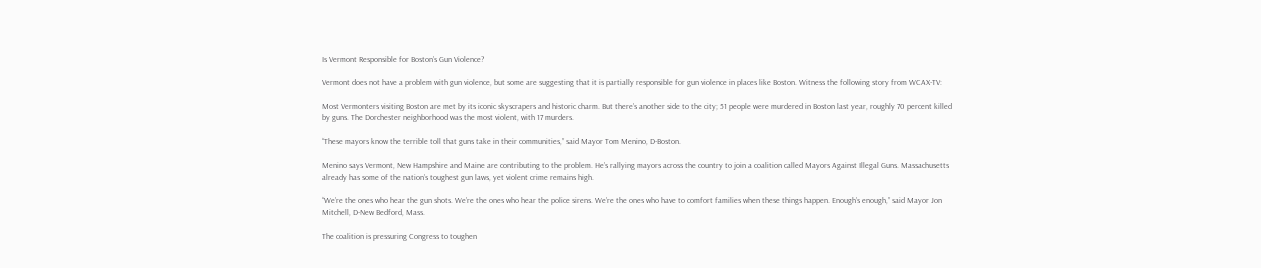Is Vermont Responsible for Boston’s Gun Violence?

Vermont does not have a problem with gun violence, but some are suggesting that it is partially responsible for gun violence in places like Boston. Witness the following story from WCAX-TV:

Most Vermonters visiting Boston are met by its iconic skyscrapers and historic charm. But there’s another side to the city; 51 people were murdered in Boston last year, roughly 70 percent killed by guns. The Dorchester neighborhood was the most violent, with 17 murders.

“These mayors know the terrible toll that guns take in their communities,” said Mayor Tom Menino, D-Boston.

Menino says Vermont, New Hampshire and Maine are contributing to the problem. He’s rallying mayors across the country to join a coalition called Mayors Against Illegal Guns. Massachusetts already has some of the nation’s toughest gun laws, yet violent crime remains high.

“We’re the ones who hear the gun shots. We’re the ones who hear the police sirens. We’re the ones who have to comfort families when these things happen. Enough’s enough,” said Mayor Jon Mitchell, D-New Bedford, Mass.

The coalition is pressuring Congress to toughen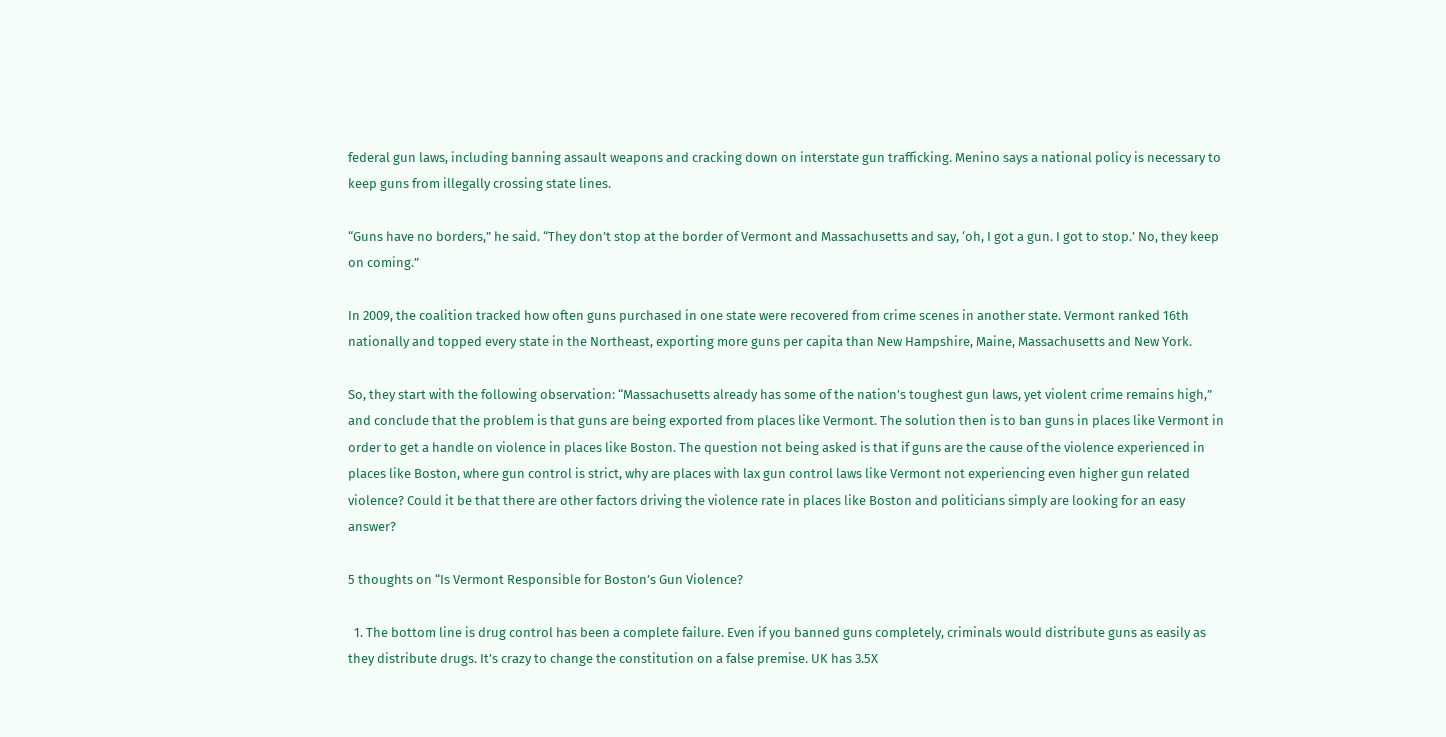federal gun laws, including banning assault weapons and cracking down on interstate gun trafficking. Menino says a national policy is necessary to keep guns from illegally crossing state lines.

“Guns have no borders,” he said. “They don’t stop at the border of Vermont and Massachusetts and say, ‘oh, I got a gun. I got to stop.’ No, they keep on coming.”

In 2009, the coalition tracked how often guns purchased in one state were recovered from crime scenes in another state. Vermont ranked 16th nationally and topped every state in the Northeast, exporting more guns per capita than New Hampshire, Maine, Massachusetts and New York.

So, they start with the following observation: “Massachusetts already has some of the nation’s toughest gun laws, yet violent crime remains high,” and conclude that the problem is that guns are being exported from places like Vermont. The solution then is to ban guns in places like Vermont in order to get a handle on violence in places like Boston. The question not being asked is that if guns are the cause of the violence experienced in places like Boston, where gun control is strict, why are places with lax gun control laws like Vermont not experiencing even higher gun related violence? Could it be that there are other factors driving the violence rate in places like Boston and politicians simply are looking for an easy answer?

5 thoughts on “Is Vermont Responsible for Boston’s Gun Violence?

  1. The bottom line is drug control has been a complete failure. Even if you banned guns completely, criminals would distribute guns as easily as they distribute drugs. It’s crazy to change the constitution on a false premise. UK has 3.5X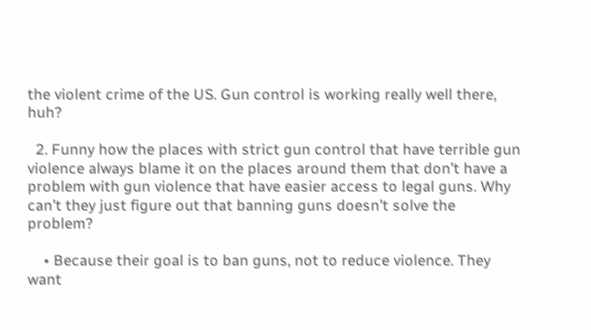the violent crime of the US. Gun control is working really well there, huh?

  2. Funny how the places with strict gun control that have terrible gun violence always blame it on the places around them that don’t have a problem with gun violence that have easier access to legal guns. Why can’t they just figure out that banning guns doesn’t solve the problem?

    • Because their goal is to ban guns, not to reduce violence. They want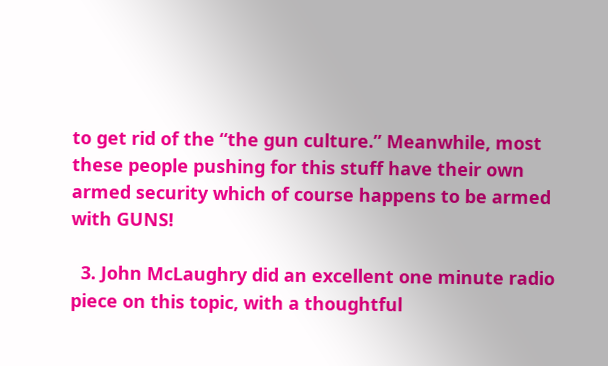to get rid of the “the gun culture.” Meanwhile, most these people pushing for this stuff have their own armed security which of course happens to be armed with GUNS!

  3. John McLaughry did an excellent one minute radio piece on this topic, with a thoughtful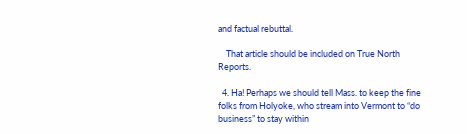and factual rebuttal.

    That article should be included on True North Reports.

  4. Ha! Perhaps we should tell Mass. to keep the fine folks from Holyoke, who stream into Vermont to “do business” to stay within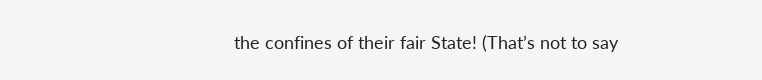the confines of their fair State! (That’s not to say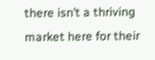there isn’t a thriving market here for their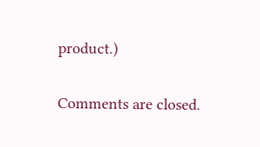product.)

Comments are closed.